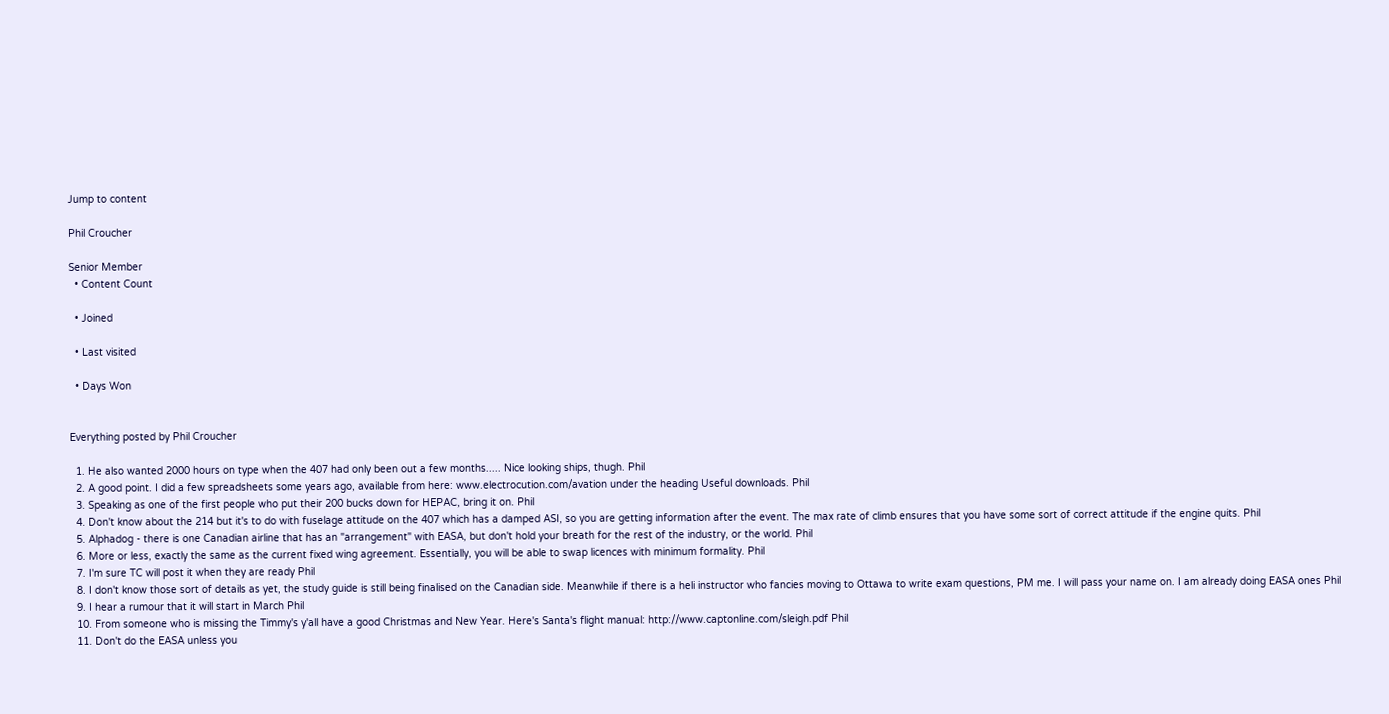Jump to content

Phil Croucher

Senior Member
  • Content Count

  • Joined

  • Last visited

  • Days Won


Everything posted by Phil Croucher

  1. He also wanted 2000 hours on type when the 407 had only been out a few months..... Nice looking ships, thugh. Phil
  2. A good point. I did a few spreadsheets some years ago, available from here: www.electrocution.com/avation under the heading Useful downloads. Phil
  3. Speaking as one of the first people who put their 200 bucks down for HEPAC, bring it on. Phil
  4. Don't know about the 214 but it's to do with fuselage attitude on the 407 which has a damped ASI, so you are getting information after the event. The max rate of climb ensures that you have some sort of correct attitude if the engine quits. Phil
  5. Alphadog - there is one Canadian airline that has an "arrangement" with EASA, but don't hold your breath for the rest of the industry, or the world. Phil
  6. More or less, exactly the same as the current fixed wing agreement. Essentially, you will be able to swap licences with minimum formality. Phil
  7. I'm sure TC will post it when they are ready Phil
  8. I don't know those sort of details as yet, the study guide is still being finalised on the Canadian side. Meanwhile if there is a heli instructor who fancies moving to Ottawa to write exam questions, PM me. I will pass your name on. I am already doing EASA ones Phil
  9. I hear a rumour that it will start in March Phil
  10. From someone who is missing the Timmy's y'all have a good Christmas and New Year. Here's Santa's flight manual: http://www.captonline.com/sleigh.pdf Phil
  11. Don't do the EASA unless you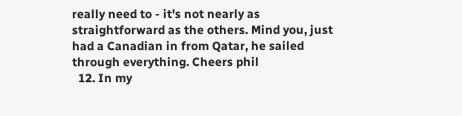really need to - it's not nearly as straightforward as the others. Mind you, just had a Canadian in from Qatar, he sailed through everything. Cheers phil
  12. In my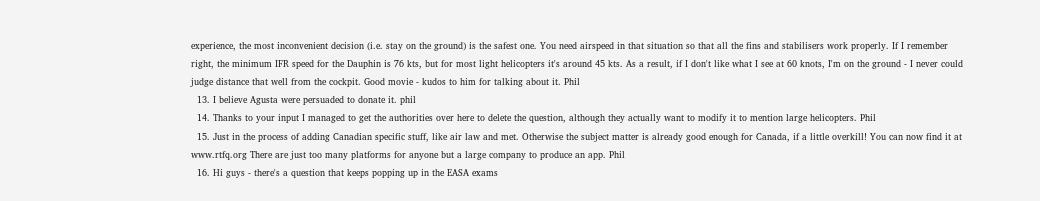experience, the most inconvenient decision (i.e. stay on the ground) is the safest one. You need airspeed in that situation so that all the fins and stabilisers work properly. If I remember right, the minimum IFR speed for the Dauphin is 76 kts, but for most light helicopters it's around 45 kts. As a result, if I don't like what I see at 60 knots, I'm on the ground - I never could judge distance that well from the cockpit. Good movie - kudos to him for talking about it. Phil
  13. I believe Agusta were persuaded to donate it. phil
  14. Thanks to your input I managed to get the authorities over here to delete the question, although they actually want to modify it to mention large helicopters. Phil
  15. Just in the process of adding Canadian specific stuff, like air law and met. Otherwise the subject matter is already good enough for Canada, if a little overkill! You can now find it at www.rtfq.org There are just too many platforms for anyone but a large company to produce an app. Phil
  16. Hi guys - there's a question that keeps popping up in the EASA exams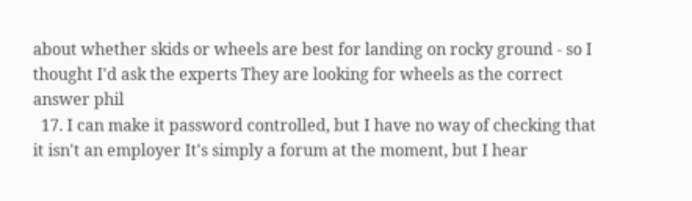about whether skids or wheels are best for landing on rocky ground - so I thought I'd ask the experts They are looking for wheels as the correct answer phil
  17. I can make it password controlled, but I have no way of checking that it isn't an employer It's simply a forum at the moment, but I hear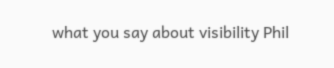what you say about visibility Phil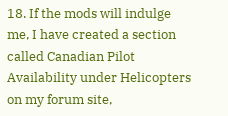18. If the mods will indulge me, I have created a section called Canadian Pilot Availability under Helicopters on my forum site,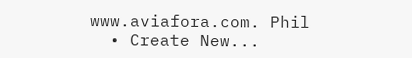www.aviafora.com. Phil
  • Create New...